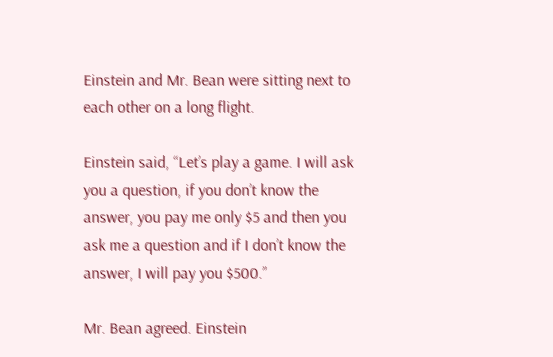Einstein and Mr. Bean were sitting next to each other on a long flight.

Einstein said, “Let’s play a game. I will ask you a question, if you don’t know the answer, you pay me only $5 and then you ask me a question and if I don’t know the answer, I will pay you $500.”

Mr. Bean agreed. Einstein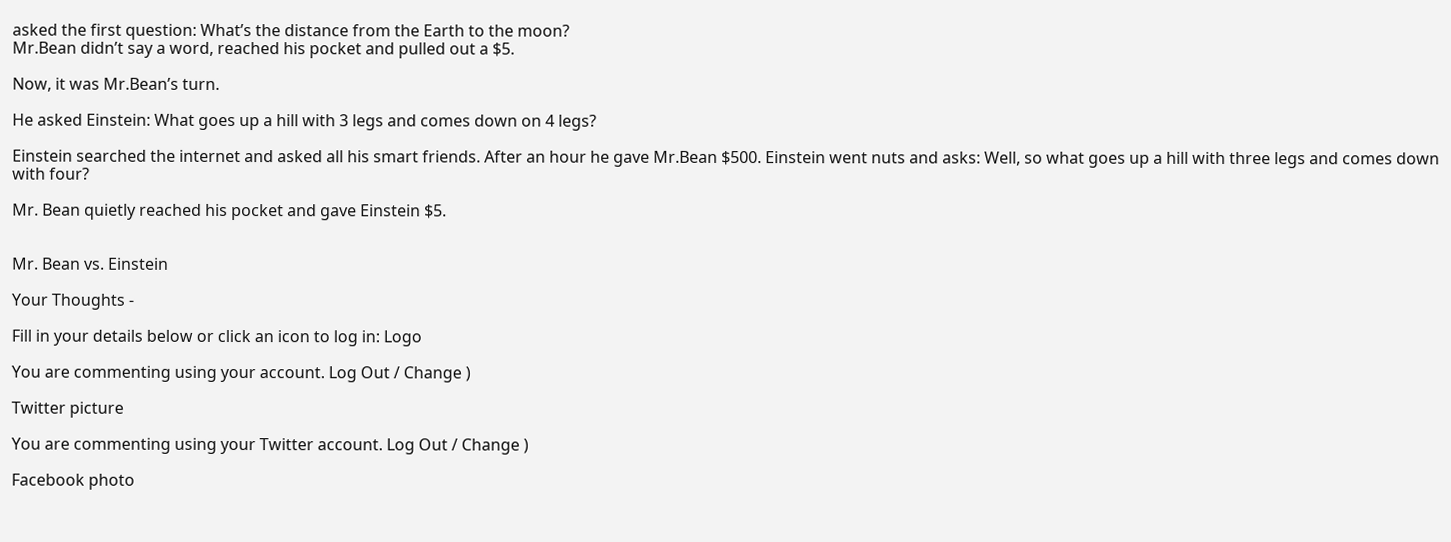asked the first question: What’s the distance from the Earth to the moon?
Mr.Bean didn’t say a word, reached his pocket and pulled out a $5.

Now, it was Mr.Bean’s turn.

He asked Einstein: What goes up a hill with 3 legs and comes down on 4 legs?

Einstein searched the internet and asked all his smart friends. After an hour he gave Mr.Bean $500. Einstein went nuts and asks: Well, so what goes up a hill with three legs and comes down with four?

Mr. Bean quietly reached his pocket and gave Einstein $5.


Mr. Bean vs. Einstein

Your Thoughts -

Fill in your details below or click an icon to log in: Logo

You are commenting using your account. Log Out / Change )

Twitter picture

You are commenting using your Twitter account. Log Out / Change )

Facebook photo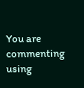You are commenting using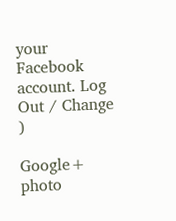your Facebook account. Log Out / Change )

Google+ photo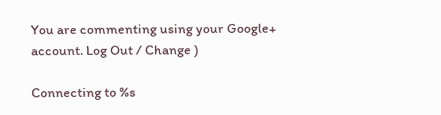You are commenting using your Google+ account. Log Out / Change )

Connecting to %s